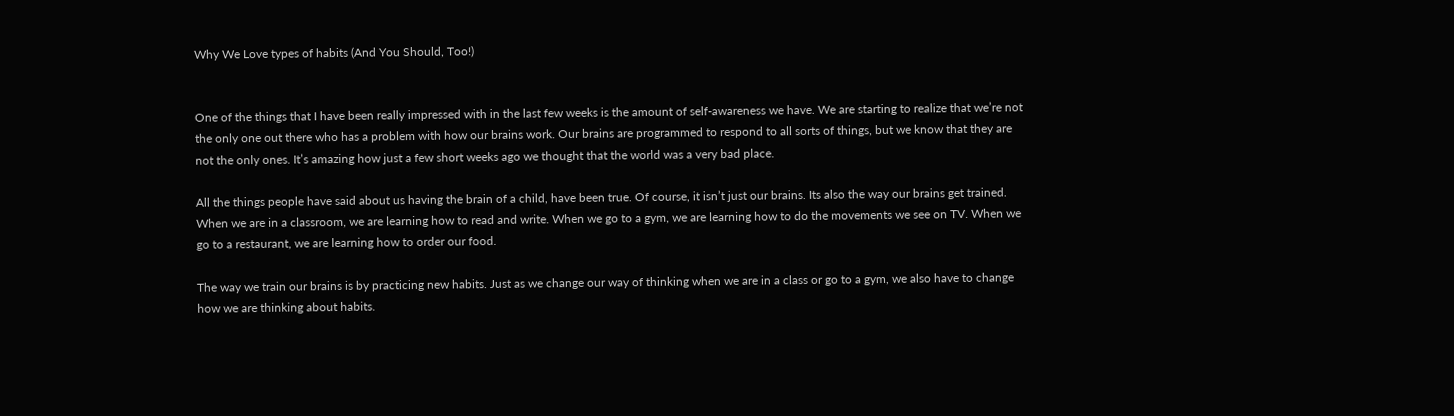Why We Love types of habits (And You Should, Too!)


One of the things that I have been really impressed with in the last few weeks is the amount of self-awareness we have. We are starting to realize that we’re not the only one out there who has a problem with how our brains work. Our brains are programmed to respond to all sorts of things, but we know that they are not the only ones. It’s amazing how just a few short weeks ago we thought that the world was a very bad place.

All the things people have said about us having the brain of a child, have been true. Of course, it isn’t just our brains. Its also the way our brains get trained. When we are in a classroom, we are learning how to read and write. When we go to a gym, we are learning how to do the movements we see on TV. When we go to a restaurant, we are learning how to order our food.

The way we train our brains is by practicing new habits. Just as we change our way of thinking when we are in a class or go to a gym, we also have to change how we are thinking about habits.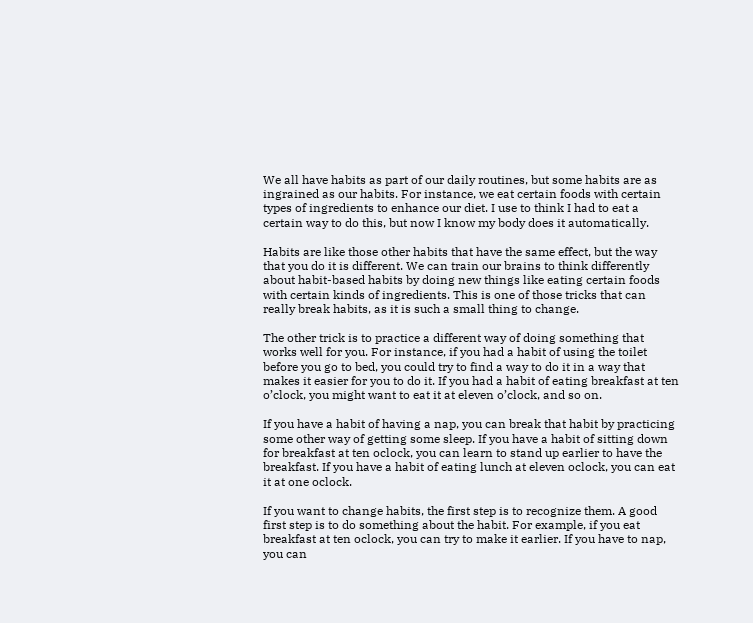We all have habits as part of our daily routines, but some habits are as ingrained as our habits. For instance, we eat certain foods with certain types of ingredients to enhance our diet. I use to think I had to eat a certain way to do this, but now I know my body does it automatically.

Habits are like those other habits that have the same effect, but the way that you do it is different. We can train our brains to think differently about habit-based habits by doing new things like eating certain foods with certain kinds of ingredients. This is one of those tricks that can really break habits, as it is such a small thing to change.

The other trick is to practice a different way of doing something that works well for you. For instance, if you had a habit of using the toilet before you go to bed, you could try to find a way to do it in a way that makes it easier for you to do it. If you had a habit of eating breakfast at ten o’clock, you might want to eat it at eleven o’clock, and so on.

If you have a habit of having a nap, you can break that habit by practicing some other way of getting some sleep. If you have a habit of sitting down for breakfast at ten oclock, you can learn to stand up earlier to have the breakfast. If you have a habit of eating lunch at eleven oclock, you can eat it at one oclock.

If you want to change habits, the first step is to recognize them. A good first step is to do something about the habit. For example, if you eat breakfast at ten oclock, you can try to make it earlier. If you have to nap, you can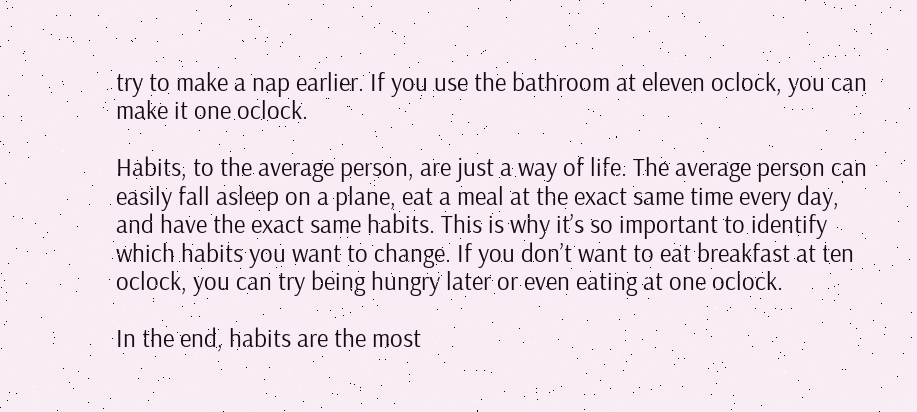try to make a nap earlier. If you use the bathroom at eleven oclock, you can make it one oclock.

Habits, to the average person, are just a way of life. The average person can easily fall asleep on a plane, eat a meal at the exact same time every day, and have the exact same habits. This is why it’s so important to identify which habits you want to change. If you don’t want to eat breakfast at ten oclock, you can try being hungry later or even eating at one oclock.

In the end, habits are the most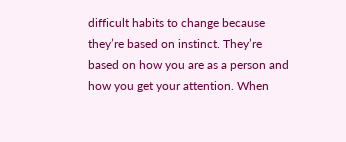difficult habits to change because they’re based on instinct. They’re based on how you are as a person and how you get your attention. When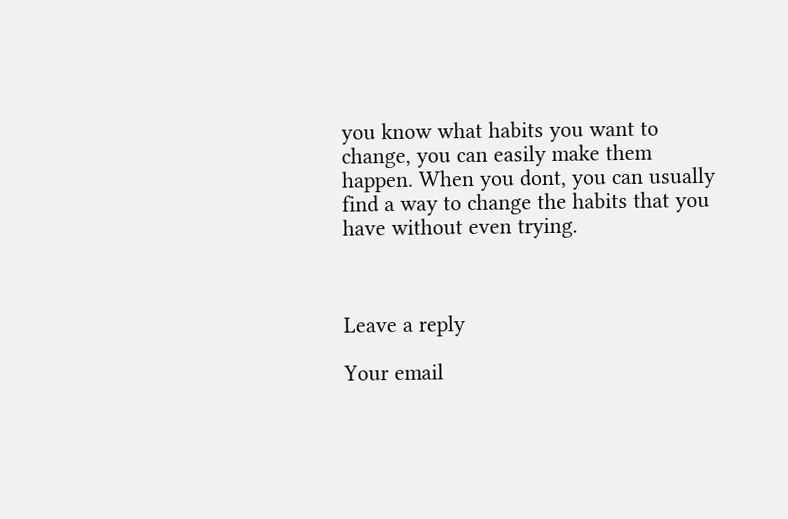you know what habits you want to change, you can easily make them happen. When you dont, you can usually find a way to change the habits that you have without even trying.



Leave a reply

Your email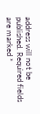address will not be published. Required fields are marked *